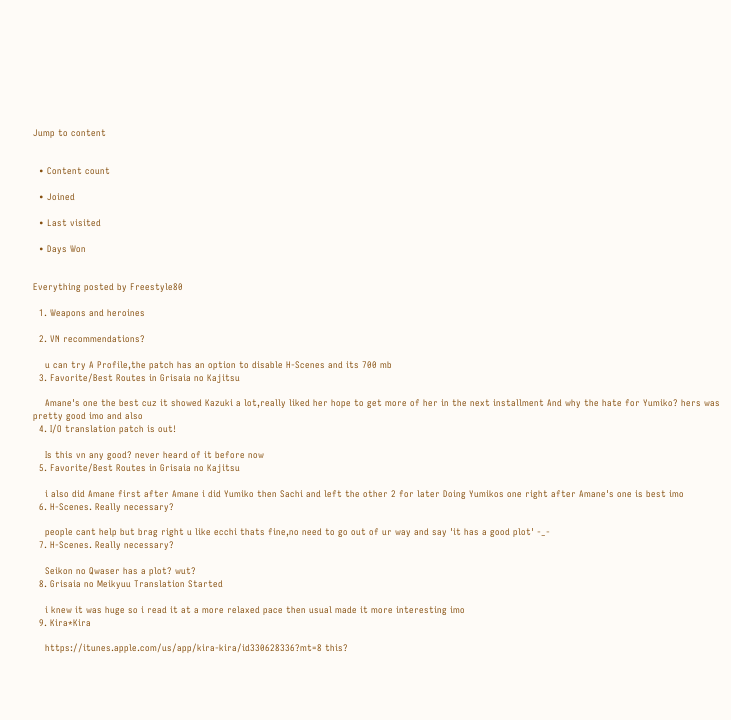Jump to content


  • Content count

  • Joined

  • Last visited

  • Days Won


Everything posted by Freestyle80

  1. Weapons and heroines

  2. VN recommendations?

    u can try A Profile,the patch has an option to disable H-Scenes and its 700 mb
  3. Favorite/Best Routes in Grisaia no Kajitsu

    Amane's one the best cuz it showed Kazuki a lot,really liked her hope to get more of her in the next installment And why the hate for Yumiko? hers was pretty good imo and also
  4. I/O translation patch is out!

    Is this vn any good? never heard of it before now
  5. Favorite/Best Routes in Grisaia no Kajitsu

    i also did Amane first after Amane i did Yumiko then Sachi and left the other 2 for later Doing Yumikos one right after Amane's one is best imo
  6. H-Scenes. Really necessary?

    people cant help but brag right u like ecchi thats fine,no need to go out of ur way and say 'it has a good plot' -_-
  7. H-Scenes. Really necessary?

    Seikon no Qwaser has a plot? wut?
  8. Grisaia no Meikyuu Translation Started

    i knew it was huge so i read it at a more relaxed pace then usual made it more interesting imo
  9. Kira*Kira

    https://itunes.apple.com/us/app/kira-kira/id330628336?mt=8 this?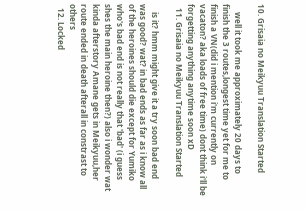10. Grisaia no Meikyuu Translation Started

    well it took me approximately 20 days to finish the 3 routes,longest time yet for me to finish a VN(did i mention i'm currently on vacaton? aka loads of free time) dont think i'll be forgetting anything anytime soon xD
  11. Grisaia no Meikyuu Translation Started

    is it? hmm might give it a try soon bad end was good? wat? in bad ends as far as i know all of the heroines should die except for Yumiko who's bad end is not really that 'bad' (i guess shes the main heroine then?) also i wonder wat kinda afterstory Amane gets in Meikyuu,her route ended in death afterall in constrast to others
  12. Locked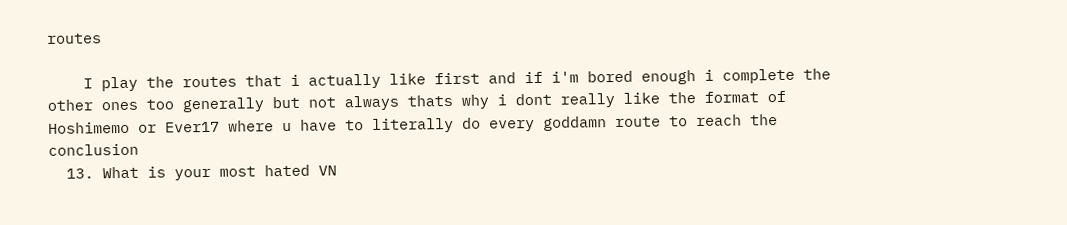routes

    I play the routes that i actually like first and if i'm bored enough i complete the other ones too generally but not always thats why i dont really like the format of Hoshimemo or Ever17 where u have to literally do every goddamn route to reach the conclusion
  13. What is your most hated VN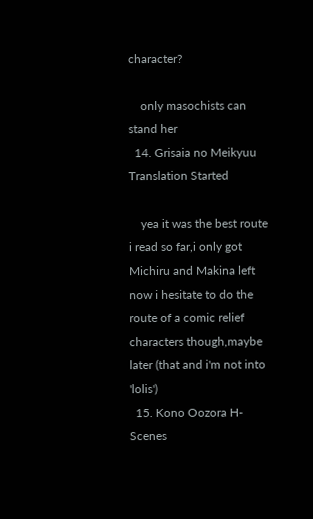character?

    only masochists can stand her
  14. Grisaia no Meikyuu Translation Started

    yea it was the best route i read so far,i only got Michiru and Makina left now i hesitate to do the route of a comic relief characters though,maybe later (that and i'm not into 'lolis')
  15. Kono Oozora H-Scenes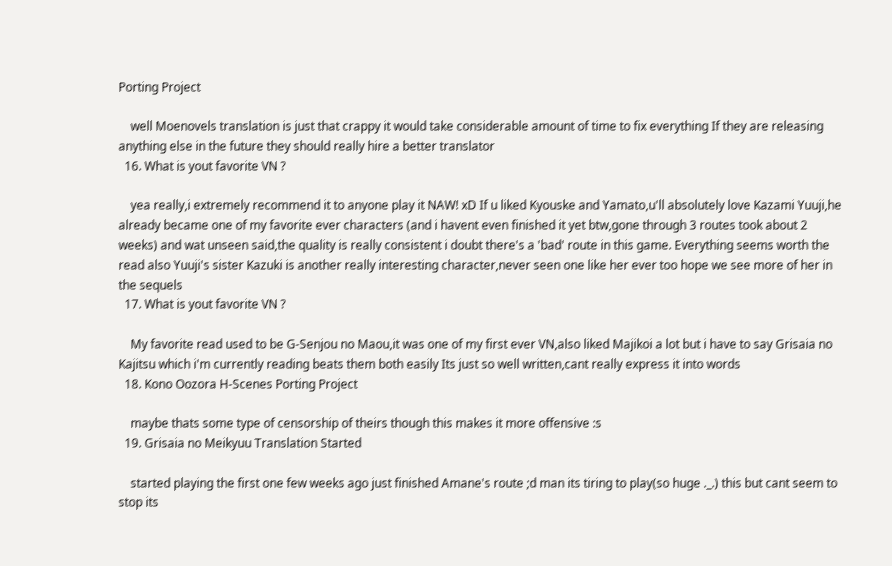Porting Project

    well Moenovels translation is just that crappy it would take considerable amount of time to fix everything If they are releasing anything else in the future they should really hire a better translator
  16. What is yout favorite VN ?

    yea really,i extremely recommend it to anyone play it NAW! xD If u liked Kyouske and Yamato,u'll absolutely love Kazami Yuuji,he already became one of my favorite ever characters (and i havent even finished it yet btw,gone through 3 routes took about 2 weeks) and wat unseen said,the quality is really consistent i doubt there's a 'bad' route in this game. Everything seems worth the read also Yuuji's sister Kazuki is another really interesting character,never seen one like her ever too hope we see more of her in the sequels
  17. What is yout favorite VN ?

    My favorite read used to be G-Senjou no Maou,it was one of my first ever VN,also liked Majikoi a lot but i have to say Grisaia no Kajitsu which i'm currently reading beats them both easily Its just so well written,cant really express it into words
  18. Kono Oozora H-Scenes Porting Project

    maybe thats some type of censorship of theirs though this makes it more offensive :s
  19. Grisaia no Meikyuu Translation Started

    started playing the first one few weeks ago just finished Amane's route ;d man its tiring to play(so huge ._.) this but cant seem to stop its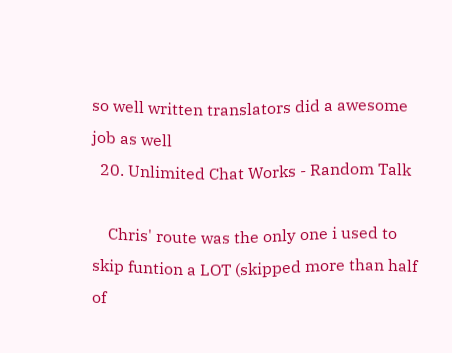so well written translators did a awesome job as well
  20. Unlimited Chat Works - Random Talk

    Chris' route was the only one i used to skip funtion a LOT (skipped more than half of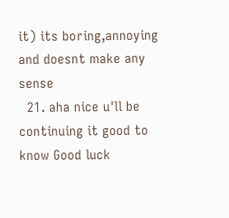it) its boring,annoying and doesnt make any sense
  21. aha nice u'll be continuing it good to know Good luck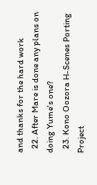and thanks for the hard work
  22. After Mare is done any plans on doing Yume's one?
  23. Kono Oozora H-Scenes Porting Project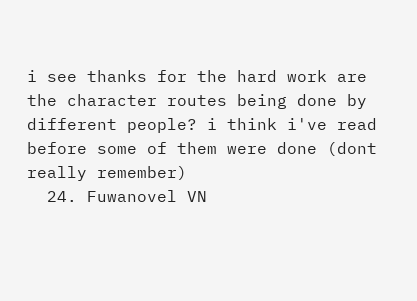i see thanks for the hard work are the character routes being done by different people? i think i've read before some of them were done (dont really remember)
  24. Fuwanovel VN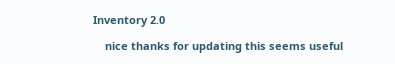Inventory 2.0

    nice thanks for updating this seems useful